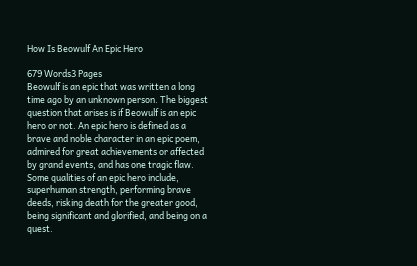How Is Beowulf An Epic Hero

679 Words3 Pages
Beowulf is an epic that was written a long time ago by an unknown person. The biggest question that arises is if Beowulf is an epic hero or not. An epic hero is defined as a brave and noble character in an epic poem, admired for great achievements or affected by grand events, and has one tragic flaw. Some qualities of an epic hero include, superhuman strength, performing brave deeds, risking death for the greater good, being significant and glorified, and being on a quest.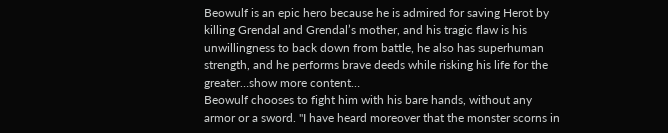Beowulf is an epic hero because he is admired for saving Herot by killing Grendal and Grendal’s mother, and his tragic flaw is his unwillingness to back down from battle, he also has superhuman strength, and he performs brave deeds while risking his life for the greater…show more content…
Beowulf chooses to fight him with his bare hands, without any armor or a sword. "I have heard moreover that the monster scorns in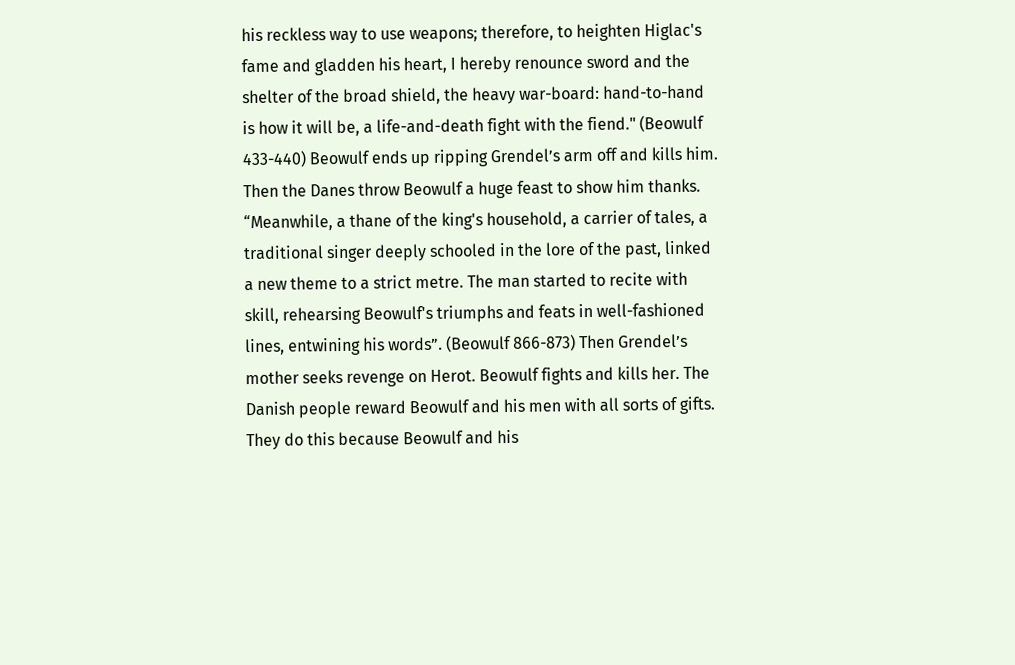his reckless way to use weapons; therefore, to heighten Higlac's fame and gladden his heart, I hereby renounce sword and the shelter of the broad shield, the heavy war-board: hand-to-hand is how it will be, a life-and-death fight with the fiend." (Beowulf 433-440) Beowulf ends up ripping Grendel’s arm off and kills him. Then the Danes throw Beowulf a huge feast to show him thanks. “Meanwhile, a thane of the king's household, a carrier of tales, a traditional singer deeply schooled in the lore of the past, linked a new theme to a strict metre. The man started to recite with skill, rehearsing Beowulf's triumphs and feats in well-fashioned lines, entwining his words”. (Beowulf 866-873) Then Grendel’s mother seeks revenge on Herot. Beowulf fights and kills her. The Danish people reward Beowulf and his men with all sorts of gifts. They do this because Beowulf and his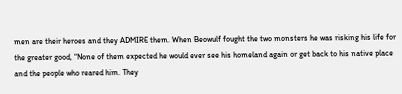men are their heroes and they ADMIRE them. When Beowulf fought the two monsters he was risking his life for the greater good, “None of them expected he would ever see his homeland again or get back to his native place and the people who reared him. They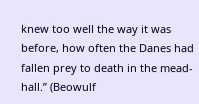knew too well the way it was before, how often the Danes had fallen prey to death in the mead-hall.” (Beowulf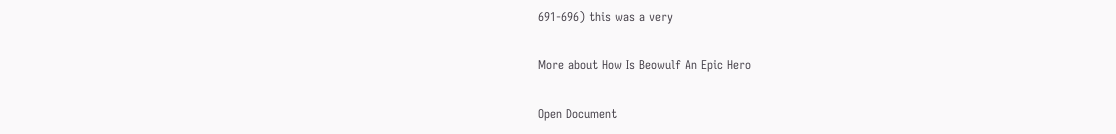691-696) this was a very

More about How Is Beowulf An Epic Hero

Open Document